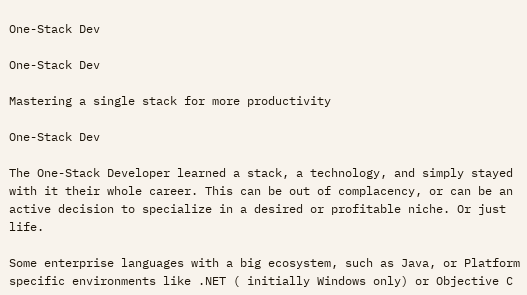One-Stack Dev

One-Stack Dev

Mastering a single stack for more productivity

One-Stack Dev

The One-Stack Developer learned a stack, a technology, and simply stayed with it their whole career. This can be out of complacency, or can be an active decision to specialize in a desired or profitable niche. Or just life.

Some enterprise languages with a big ecosystem, such as Java, or Platform specific environments like .NET ( initially Windows only) or Objective C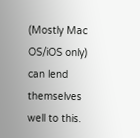(Mostly Mac OS/iOS only) can lend themselves well to this.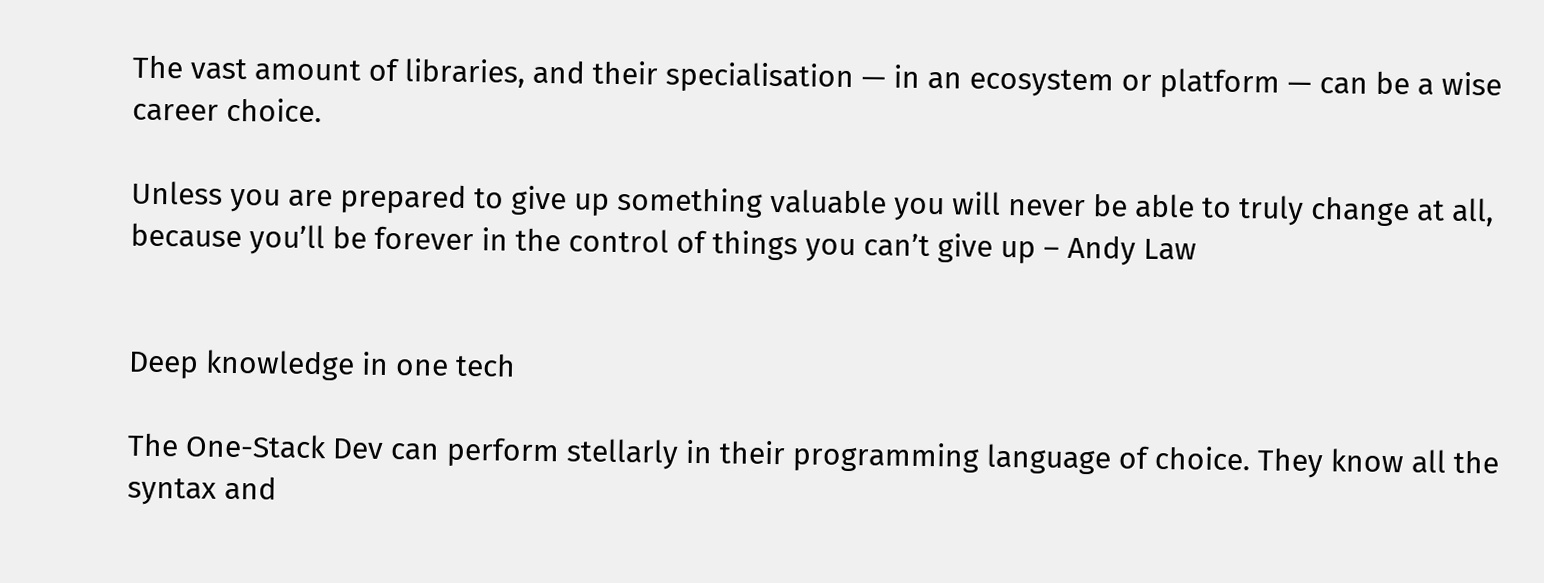The vast amount of libraries, and their specialisation — in an ecosystem or platform — can be a wise career choice.

Unless you are prepared to give up something valuable you will never be able to truly change at all, because you’ll be forever in the control of things you can’t give up – Andy Law


Deep knowledge in one tech

The One-Stack Dev can perform stellarly in their programming language of choice. They know all the syntax and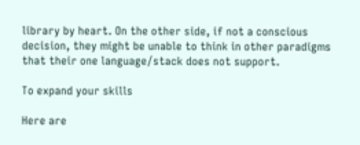library by heart. On the other side, if not a conscious decision, they might be unable to think in other paradigms that their one language/stack does not support.

To expand your skills

Here are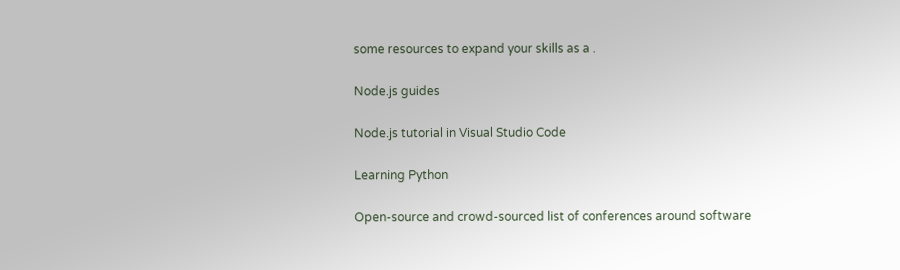some resources to expand your skills as a .

Node.js guides

Node.js tutorial in Visual Studio Code

Learning Python

Open-source and crowd-sourced list of conferences around software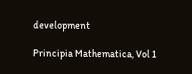development

Principia Mathematica, Vol 1